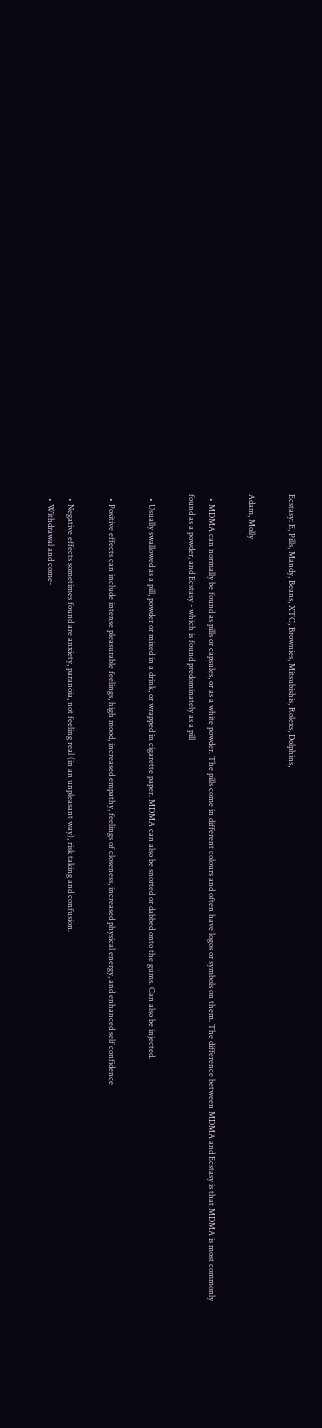Ecstasy: E, Pills, Mandy, Beans, XTC, Brownies, Mitsubishis, Rolexs, Dolphins,

Adam, Molly

  • MDMA can normally be found as pills or capsules, or as a white powder. The pills come in different colours and often have logos or symbols on them. The difference between MDMA and Ecstasy is that MDMA is most commonly found as a powder, and Ecstasy - which is found predominately as a pill

  • Usually swallowed as a pill, powder or mixed in a drink, or wrapped in cigarette paper. MDMA can also be snorted or dabbed onto the gums. Can also be injected.

  • Positive effects can include intense pleasurable feelings, high mood, increased empathy, feelings of closeness, increased physical energy, and enhanced self confidence

  • Negative effects sometimes found are anxiety, paranoia, not feeling real (in an unpleasant way), risk taking and confusion.
  • Withdrawal and come-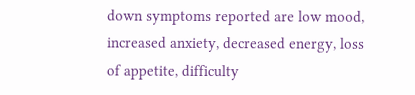down symptoms reported are low mood, increased anxiety, decreased energy, loss of appetite, difficulty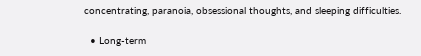concentrating, paranoia, obsessional thoughts, and sleeping difficulties.

  • Long-term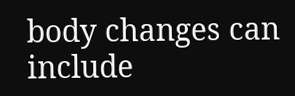body changes can include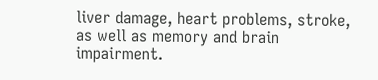liver damage, heart problems, stroke, as well as memory and brain impairment.